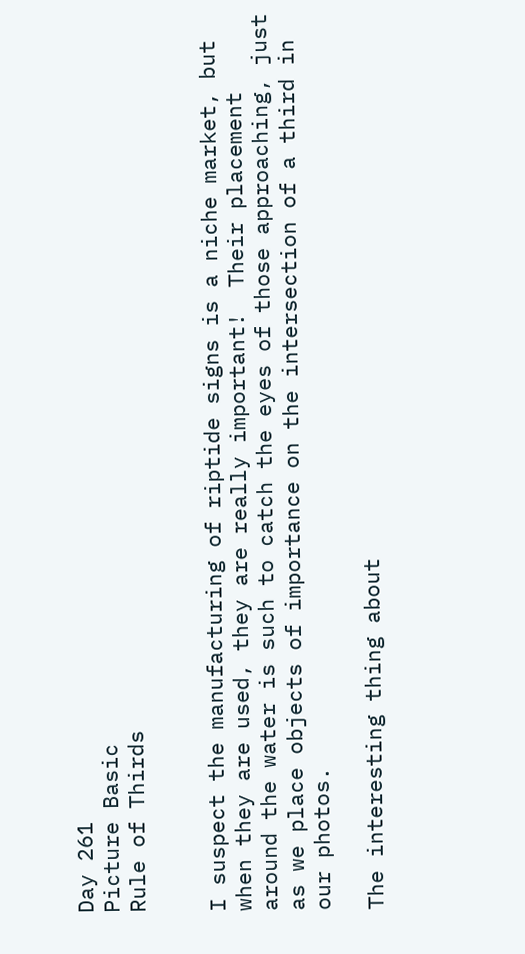Day 261
Picture Basic
Rule of Thirds


I suspect the manufacturing of riptide signs is a niche market, but when they are used, they are really important!  Their placement around the water is such to catch the eyes of those approaching, just as we place objects of importance on the intersection of a third in our photos.

The interesting thing about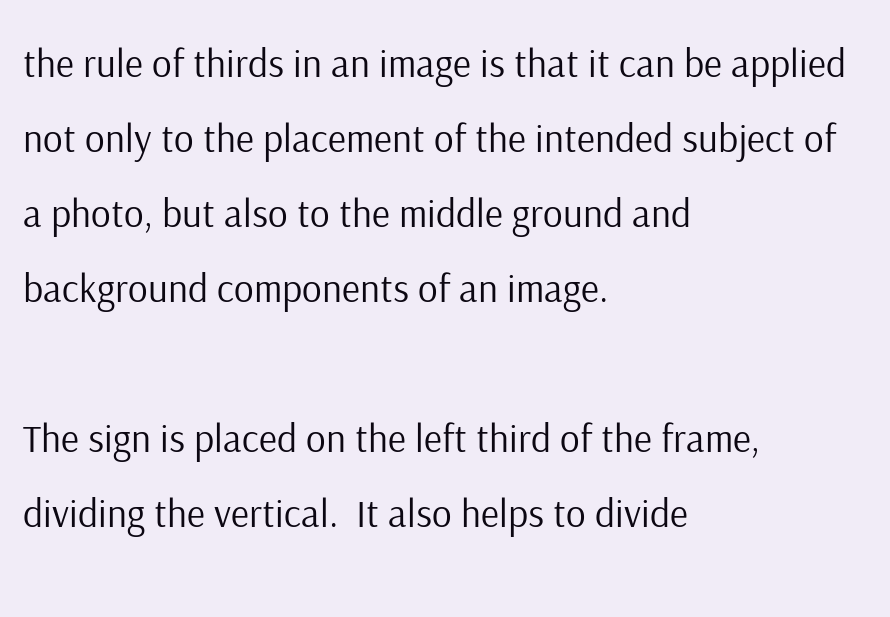the rule of thirds in an image is that it can be applied not only to the placement of the intended subject of a photo, but also to the middle ground and background components of an image.

The sign is placed on the left third of the frame, dividing the vertical.  It also helps to divide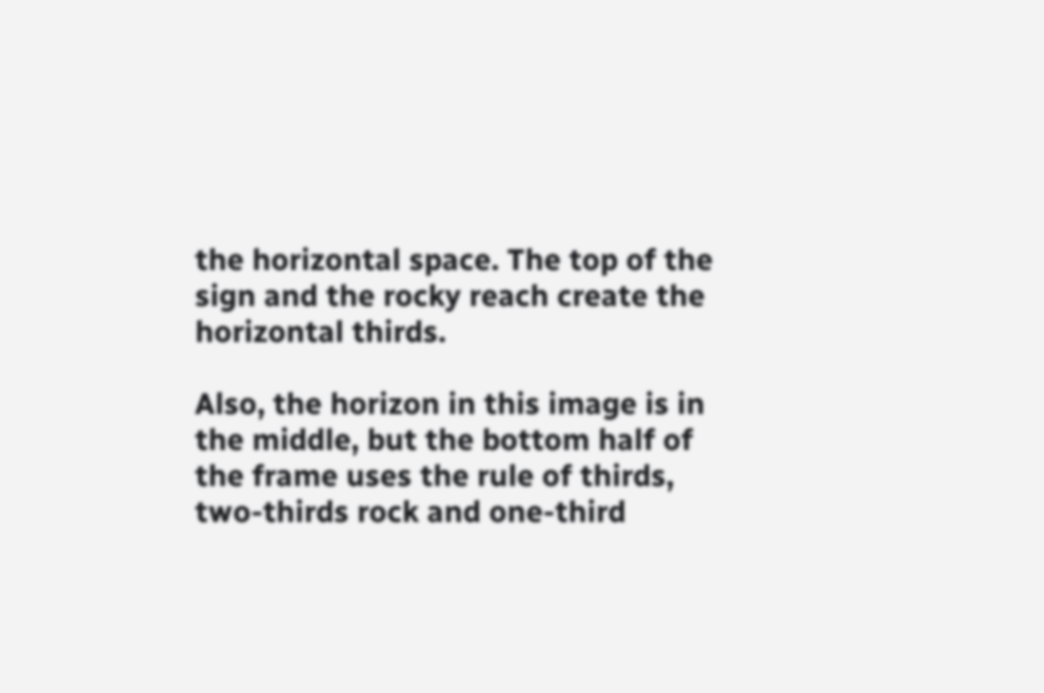the horizontal space. The top of the sign and the rocky reach create the horizontal thirds.

Also, the horizon in this image is in the middle, but the bottom half of the frame uses the rule of thirds, two-thirds rock and one-third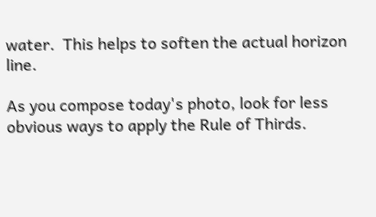water.  This helps to soften the actual horizon line.

As you compose today's photo, look for less obvious ways to apply the Rule of Thirds.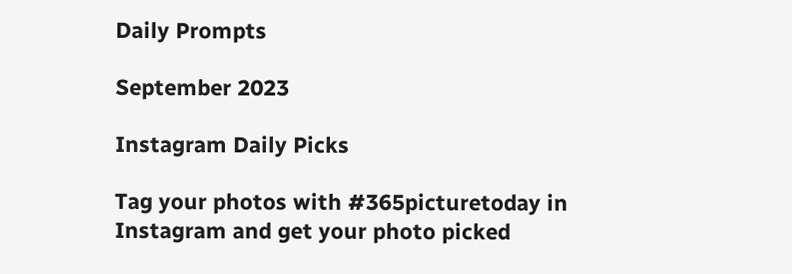Daily Prompts

September 2023

Instagram Daily Picks

Tag your photos with #365picturetoday in Instagram and get your photo picked